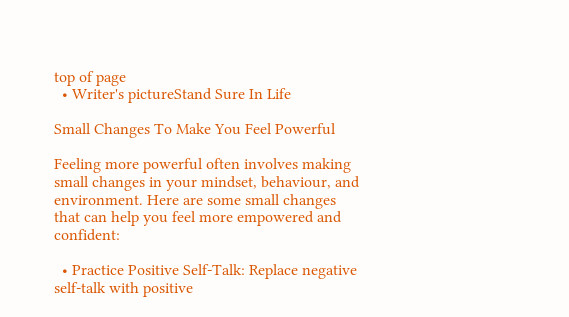top of page
  • Writer's pictureStand Sure In Life

Small Changes To Make You Feel Powerful

Feeling more powerful often involves making small changes in your mindset, behaviour, and environment. Here are some small changes that can help you feel more empowered and confident:

  • Practice Positive Self-Talk: Replace negative self-talk with positive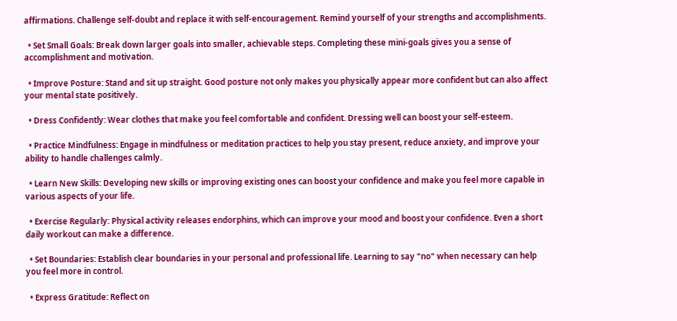affirmations. Challenge self-doubt and replace it with self-encouragement. Remind yourself of your strengths and accomplishments.

  • Set Small Goals: Break down larger goals into smaller, achievable steps. Completing these mini-goals gives you a sense of accomplishment and motivation.

  • Improve Posture: Stand and sit up straight. Good posture not only makes you physically appear more confident but can also affect your mental state positively.

  • Dress Confidently: Wear clothes that make you feel comfortable and confident. Dressing well can boost your self-esteem.

  • Practice Mindfulness: Engage in mindfulness or meditation practices to help you stay present, reduce anxiety, and improve your ability to handle challenges calmly.

  • Learn New Skills: Developing new skills or improving existing ones can boost your confidence and make you feel more capable in various aspects of your life.

  • Exercise Regularly: Physical activity releases endorphins, which can improve your mood and boost your confidence. Even a short daily workout can make a difference.

  • Set Boundaries: Establish clear boundaries in your personal and professional life. Learning to say "no" when necessary can help you feel more in control.

  • Express Gratitude: Reflect on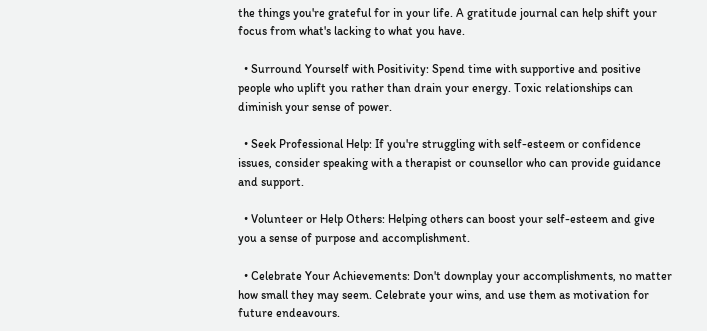the things you're grateful for in your life. A gratitude journal can help shift your focus from what's lacking to what you have.

  • Surround Yourself with Positivity: Spend time with supportive and positive people who uplift you rather than drain your energy. Toxic relationships can diminish your sense of power.

  • Seek Professional Help: If you're struggling with self-esteem or confidence issues, consider speaking with a therapist or counsellor who can provide guidance and support.

  • Volunteer or Help Others: Helping others can boost your self-esteem and give you a sense of purpose and accomplishment.

  • Celebrate Your Achievements: Don't downplay your accomplishments, no matter how small they may seem. Celebrate your wins, and use them as motivation for future endeavours.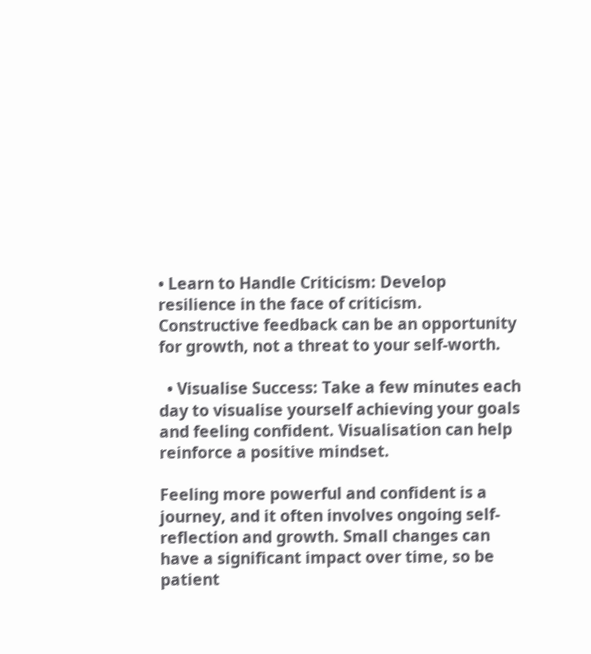• Learn to Handle Criticism: Develop resilience in the face of criticism. Constructive feedback can be an opportunity for growth, not a threat to your self-worth.

  • Visualise Success: Take a few minutes each day to visualise yourself achieving your goals and feeling confident. Visualisation can help reinforce a positive mindset.

Feeling more powerful and confident is a journey, and it often involves ongoing self-reflection and growth. Small changes can have a significant impact over time, so be patient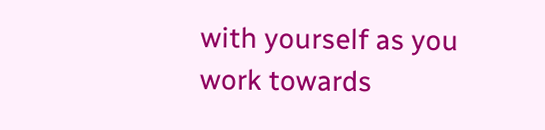with yourself as you work towards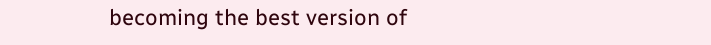becoming the best version of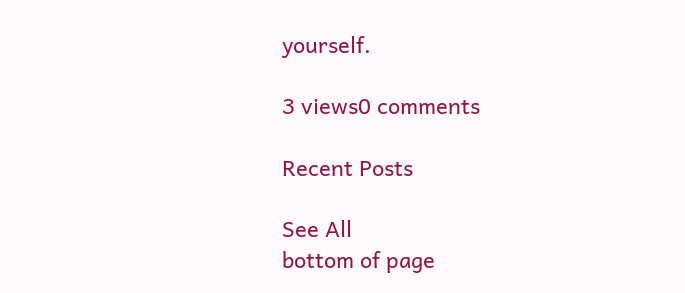yourself.

3 views0 comments

Recent Posts

See All
bottom of page